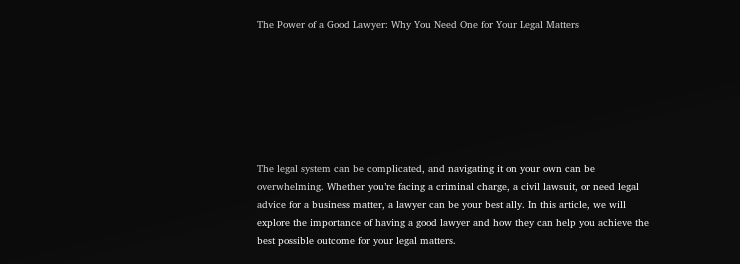The Power of a Good Lawyer: Why You Need One for Your Legal Matters







The legal system can be complicated, and navigating it on your own can be overwhelming. Whether you’re facing a criminal charge, a civil lawsuit, or need legal advice for a business matter, a lawyer can be your best ally. In this article, we will explore the importance of having a good lawyer and how they can help you achieve the best possible outcome for your legal matters.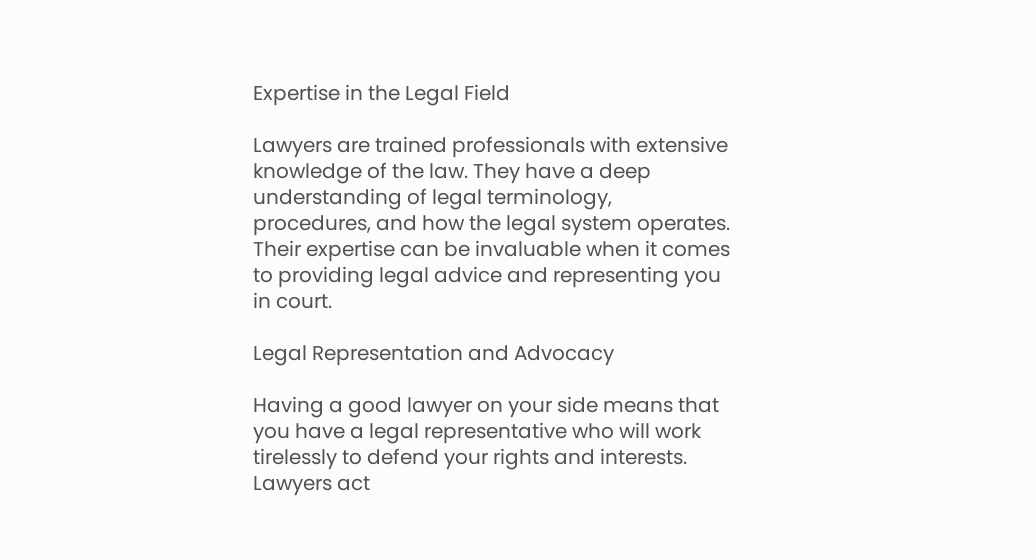Expertise in the Legal Field

Lawyers are trained professionals with extensive knowledge of the law. They have a deep understanding of legal terminology, procedures, and how the legal system operates. Their expertise can be invaluable when it comes to providing legal advice and representing you in court.

Legal Representation and Advocacy

Having a good lawyer on your side means that you have a legal representative who will work tirelessly to defend your rights and interests. Lawyers act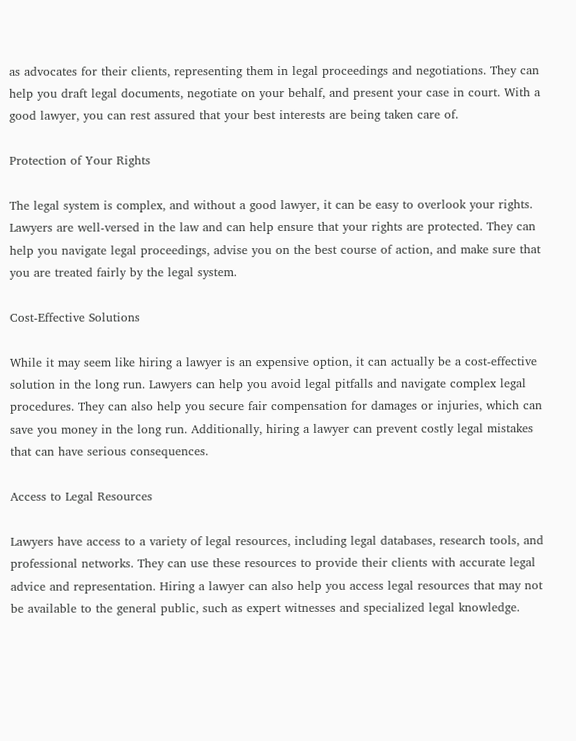as advocates for their clients, representing them in legal proceedings and negotiations. They can help you draft legal documents, negotiate on your behalf, and present your case in court. With a good lawyer, you can rest assured that your best interests are being taken care of.

Protection of Your Rights

The legal system is complex, and without a good lawyer, it can be easy to overlook your rights. Lawyers are well-versed in the law and can help ensure that your rights are protected. They can help you navigate legal proceedings, advise you on the best course of action, and make sure that you are treated fairly by the legal system.

Cost-Effective Solutions

While it may seem like hiring a lawyer is an expensive option, it can actually be a cost-effective solution in the long run. Lawyers can help you avoid legal pitfalls and navigate complex legal procedures. They can also help you secure fair compensation for damages or injuries, which can save you money in the long run. Additionally, hiring a lawyer can prevent costly legal mistakes that can have serious consequences.

Access to Legal Resources

Lawyers have access to a variety of legal resources, including legal databases, research tools, and professional networks. They can use these resources to provide their clients with accurate legal advice and representation. Hiring a lawyer can also help you access legal resources that may not be available to the general public, such as expert witnesses and specialized legal knowledge.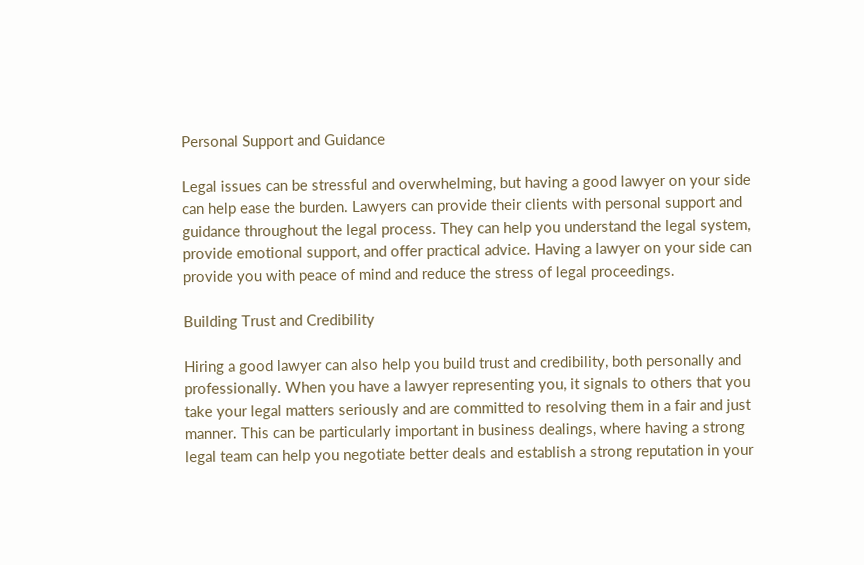Personal Support and Guidance

Legal issues can be stressful and overwhelming, but having a good lawyer on your side can help ease the burden. Lawyers can provide their clients with personal support and guidance throughout the legal process. They can help you understand the legal system, provide emotional support, and offer practical advice. Having a lawyer on your side can provide you with peace of mind and reduce the stress of legal proceedings.

Building Trust and Credibility

Hiring a good lawyer can also help you build trust and credibility, both personally and professionally. When you have a lawyer representing you, it signals to others that you take your legal matters seriously and are committed to resolving them in a fair and just manner. This can be particularly important in business dealings, where having a strong legal team can help you negotiate better deals and establish a strong reputation in your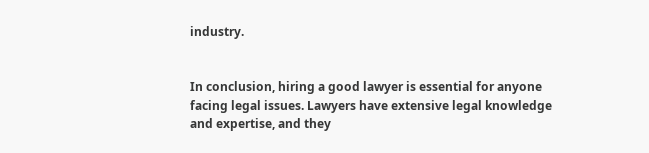industry.


In conclusion, hiring a good lawyer is essential for anyone facing legal issues. Lawyers have extensive legal knowledge and expertise, and they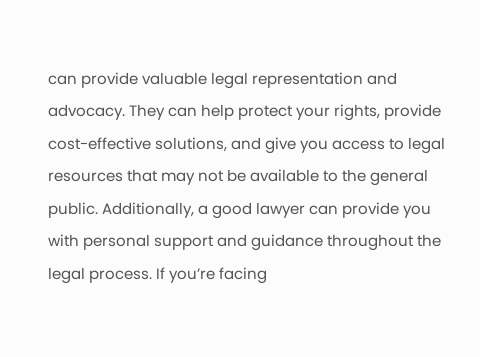can provide valuable legal representation and advocacy. They can help protect your rights, provide cost-effective solutions, and give you access to legal resources that may not be available to the general public. Additionally, a good lawyer can provide you with personal support and guidance throughout the legal process. If you’re facing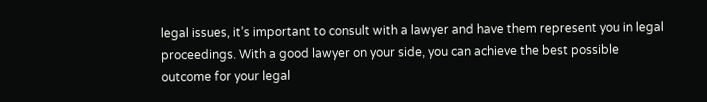legal issues, it’s important to consult with a lawyer and have them represent you in legal proceedings. With a good lawyer on your side, you can achieve the best possible outcome for your legal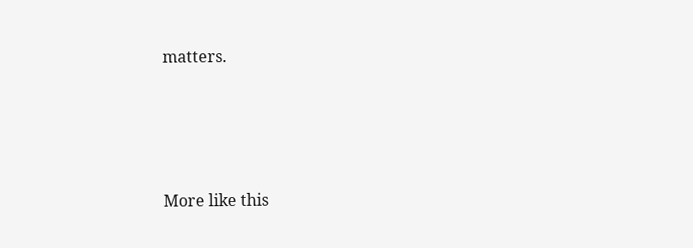matters.




More like this